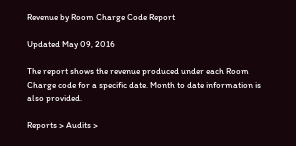Revenue by Room Charge Code Report

Updated May 09, 2016

The report shows the revenue produced under each Room Charge code for a specific date. Month to date information is also provided.

Reports > Audits >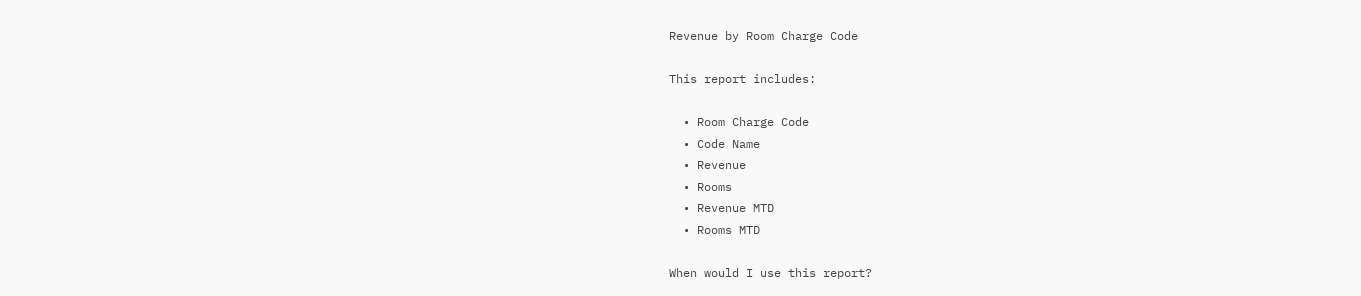Revenue by Room Charge Code

This report includes:

  • Room Charge Code
  • Code Name
  • Revenue
  • Rooms
  • Revenue MTD
  • Rooms MTD

When would I use this report?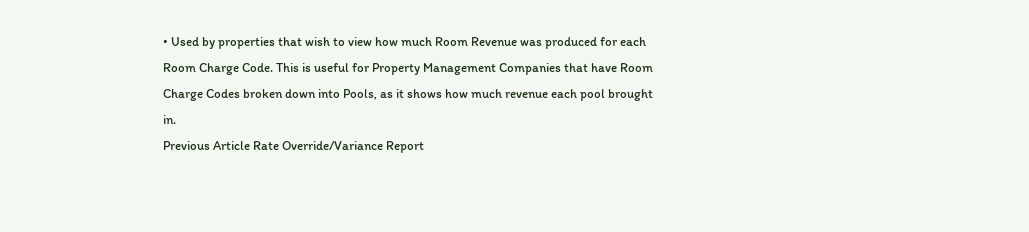• Used by properties that wish to view how much Room Revenue was produced for each Room Charge Code. This is useful for Property Management Companies that have Room Charge Codes broken down into Pools, as it shows how much revenue each pool brought in.
Previous Article Rate Override/Variance Report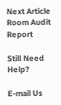Next Article Room Audit Report

Still Need Help?

E-mail Us